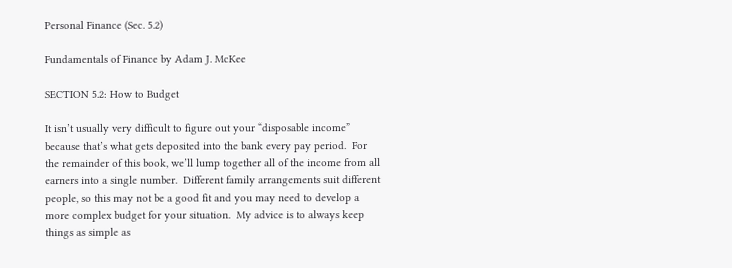Personal Finance (Sec. 5.2)

Fundamentals of Finance by Adam J. McKee

SECTION 5.2: How to Budget

It isn’t usually very difficult to figure out your “disposable income” because that’s what gets deposited into the bank every pay period.  For the remainder of this book, we’ll lump together all of the income from all earners into a single number.  Different family arrangements suit different people, so this may not be a good fit and you may need to develop a more complex budget for your situation.  My advice is to always keep things as simple as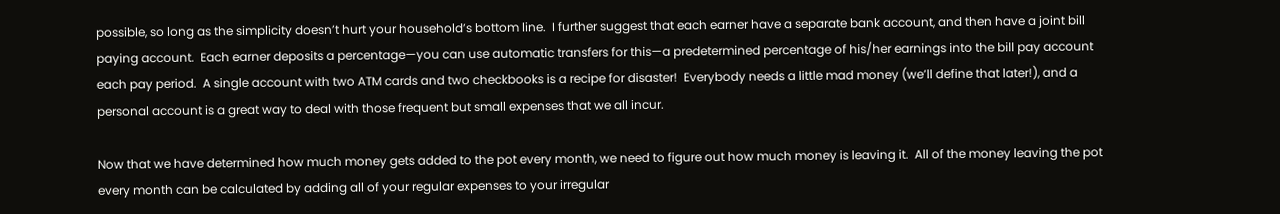possible, so long as the simplicity doesn’t hurt your household’s bottom line.  I further suggest that each earner have a separate bank account, and then have a joint bill paying account.  Each earner deposits a percentage—you can use automatic transfers for this—a predetermined percentage of his/her earnings into the bill pay account each pay period.  A single account with two ATM cards and two checkbooks is a recipe for disaster!  Everybody needs a little mad money (we’ll define that later!), and a personal account is a great way to deal with those frequent but small expenses that we all incur.

Now that we have determined how much money gets added to the pot every month, we need to figure out how much money is leaving it.  All of the money leaving the pot every month can be calculated by adding all of your regular expenses to your irregular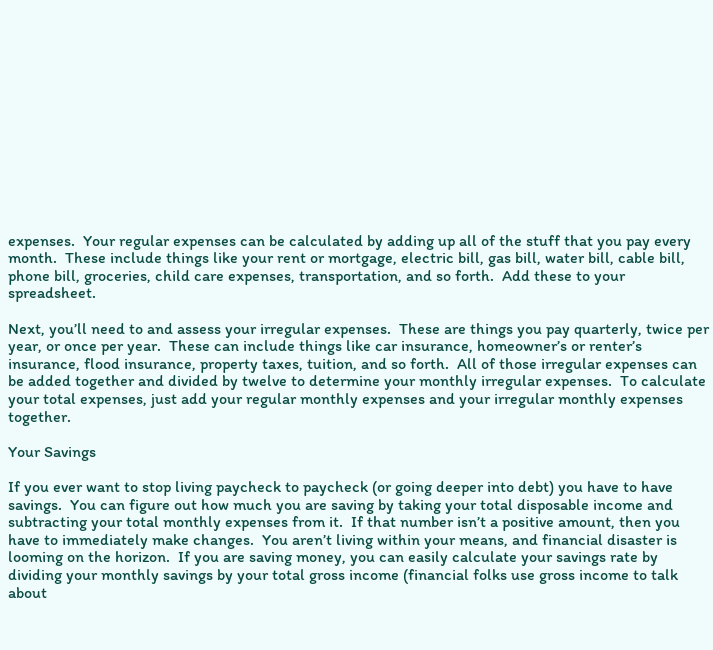expenses.  Your regular expenses can be calculated by adding up all of the stuff that you pay every month.  These include things like your rent or mortgage, electric bill, gas bill, water bill, cable bill, phone bill, groceries, child care expenses, transportation, and so forth.  Add these to your spreadsheet.

Next, you’ll need to and assess your irregular expenses.  These are things you pay quarterly, twice per year, or once per year.  These can include things like car insurance, homeowner’s or renter’s insurance, flood insurance, property taxes, tuition, and so forth.  All of those irregular expenses can be added together and divided by twelve to determine your monthly irregular expenses.  To calculate your total expenses, just add your regular monthly expenses and your irregular monthly expenses together.

Your Savings

If you ever want to stop living paycheck to paycheck (or going deeper into debt) you have to have savings.  You can figure out how much you are saving by taking your total disposable income and subtracting your total monthly expenses from it.  If that number isn’t a positive amount, then you have to immediately make changes.  You aren’t living within your means, and financial disaster is looming on the horizon.  If you are saving money, you can easily calculate your savings rate by dividing your monthly savings by your total gross income (financial folks use gross income to talk about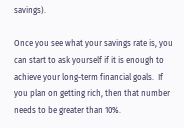savings).

Once you see what your savings rate is, you can start to ask yourself if it is enough to achieve your long-term financial goals.  If you plan on getting rich, then that number needs to be greater than 10%.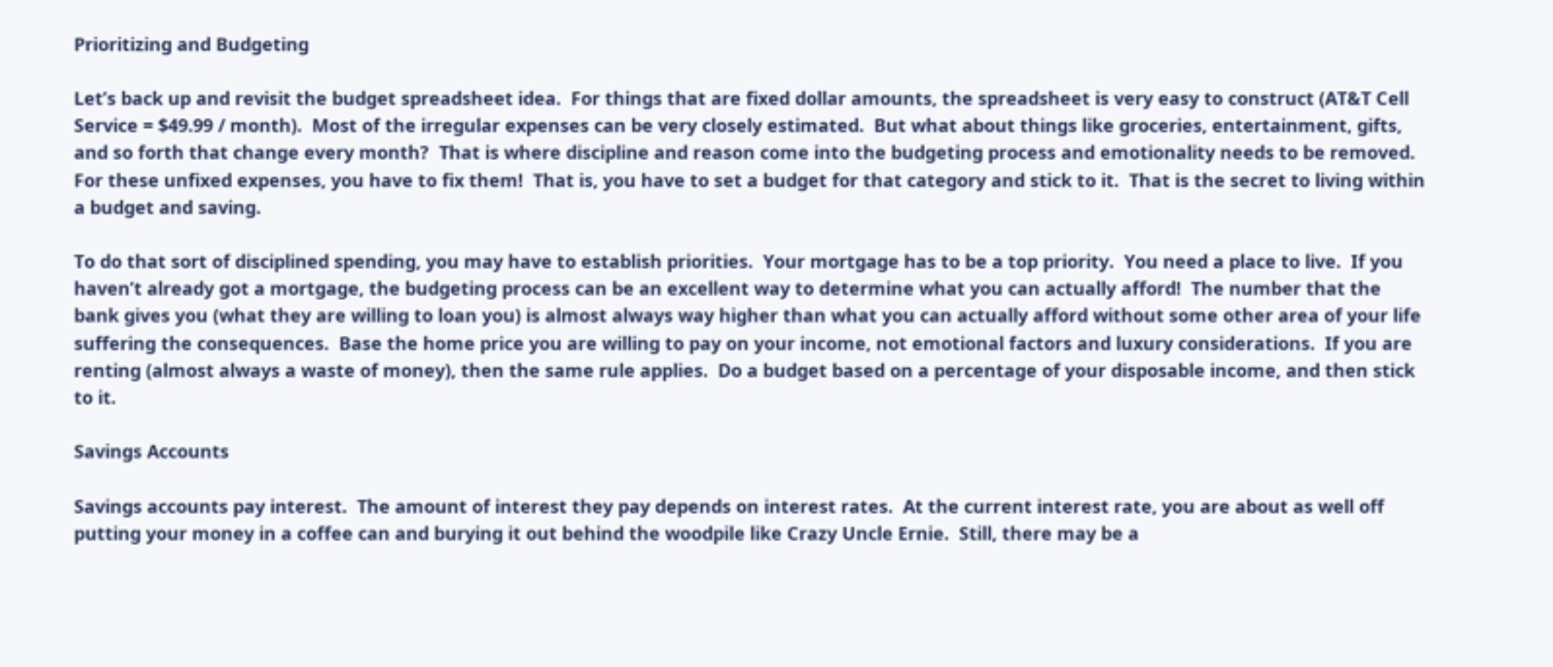Prioritizing and Budgeting

Let’s back up and revisit the budget spreadsheet idea.  For things that are fixed dollar amounts, the spreadsheet is very easy to construct (AT&T Cell Service = $49.99 / month).  Most of the irregular expenses can be very closely estimated.  But what about things like groceries, entertainment, gifts, and so forth that change every month?  That is where discipline and reason come into the budgeting process and emotionality needs to be removed.  For these unfixed expenses, you have to fix them!  That is, you have to set a budget for that category and stick to it.  That is the secret to living within a budget and saving.

To do that sort of disciplined spending, you may have to establish priorities.  Your mortgage has to be a top priority.  You need a place to live.  If you haven’t already got a mortgage, the budgeting process can be an excellent way to determine what you can actually afford!  The number that the bank gives you (what they are willing to loan you) is almost always way higher than what you can actually afford without some other area of your life suffering the consequences.  Base the home price you are willing to pay on your income, not emotional factors and luxury considerations.  If you are renting (almost always a waste of money), then the same rule applies.  Do a budget based on a percentage of your disposable income, and then stick to it.

Savings Accounts

Savings accounts pay interest.  The amount of interest they pay depends on interest rates.  At the current interest rate, you are about as well off putting your money in a coffee can and burying it out behind the woodpile like Crazy Uncle Ernie.  Still, there may be a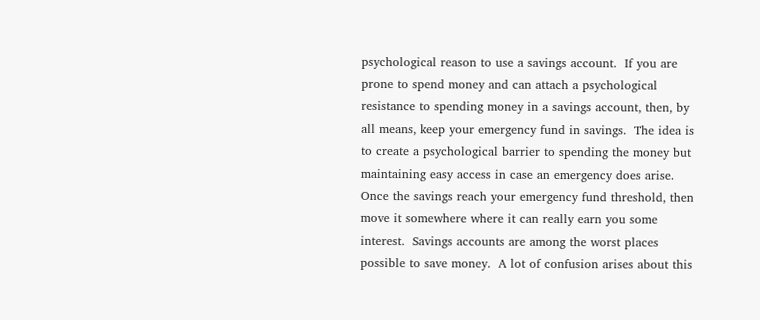psychological reason to use a savings account.  If you are prone to spend money and can attach a psychological resistance to spending money in a savings account, then, by all means, keep your emergency fund in savings.  The idea is to create a psychological barrier to spending the money but maintaining easy access in case an emergency does arise.  Once the savings reach your emergency fund threshold, then move it somewhere where it can really earn you some interest.  Savings accounts are among the worst places possible to save money.  A lot of confusion arises about this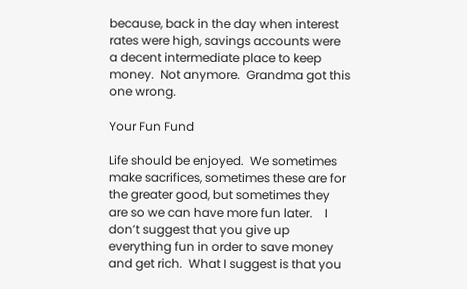because, back in the day when interest rates were high, savings accounts were a decent intermediate place to keep money.  Not anymore.  Grandma got this one wrong.

Your Fun Fund

Life should be enjoyed.  We sometimes make sacrifices, sometimes these are for the greater good, but sometimes they are so we can have more fun later.    I don’t suggest that you give up everything fun in order to save money and get rich.  What I suggest is that you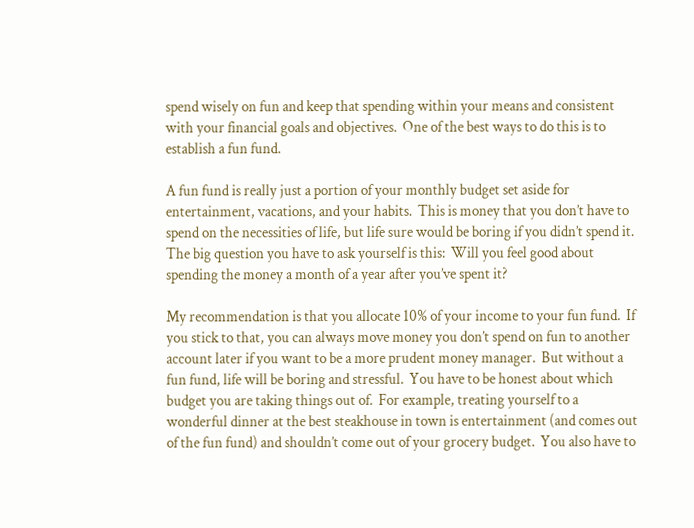spend wisely on fun and keep that spending within your means and consistent with your financial goals and objectives.  One of the best ways to do this is to establish a fun fund.

A fun fund is really just a portion of your monthly budget set aside for entertainment, vacations, and your habits.  This is money that you don’t have to spend on the necessities of life, but life sure would be boring if you didn’t spend it.  The big question you have to ask yourself is this:  Will you feel good about spending the money a month of a year after you’ve spent it?

My recommendation is that you allocate 10% of your income to your fun fund.  If you stick to that, you can always move money you don’t spend on fun to another account later if you want to be a more prudent money manager.  But without a fun fund, life will be boring and stressful.  You have to be honest about which budget you are taking things out of.  For example, treating yourself to a wonderful dinner at the best steakhouse in town is entertainment (and comes out of the fun fund) and shouldn’t come out of your grocery budget.  You also have to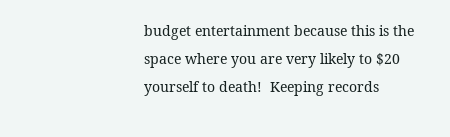budget entertainment because this is the space where you are very likely to $20 yourself to death!  Keeping records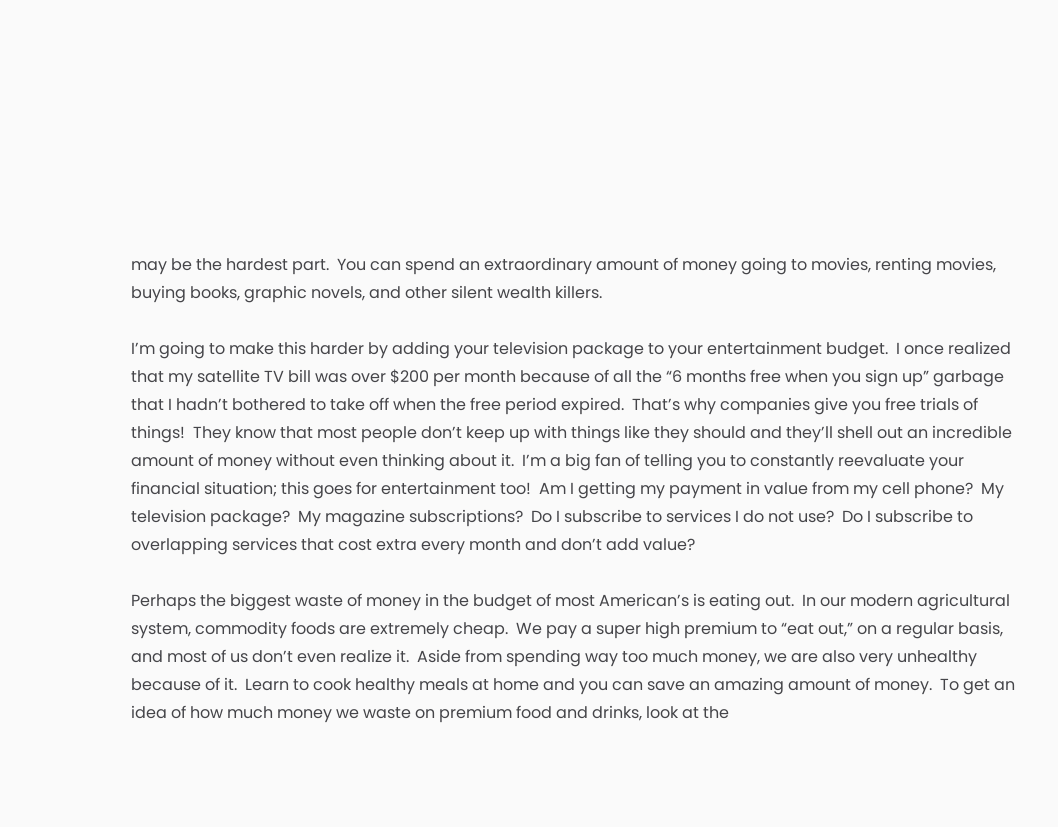may be the hardest part.  You can spend an extraordinary amount of money going to movies, renting movies, buying books, graphic novels, and other silent wealth killers.

I’m going to make this harder by adding your television package to your entertainment budget.  I once realized that my satellite TV bill was over $200 per month because of all the “6 months free when you sign up” garbage that I hadn’t bothered to take off when the free period expired.  That’s why companies give you free trials of things!  They know that most people don’t keep up with things like they should and they’ll shell out an incredible amount of money without even thinking about it.  I’m a big fan of telling you to constantly reevaluate your financial situation; this goes for entertainment too!  Am I getting my payment in value from my cell phone?  My television package?  My magazine subscriptions?  Do I subscribe to services I do not use?  Do I subscribe to overlapping services that cost extra every month and don’t add value?

Perhaps the biggest waste of money in the budget of most American’s is eating out.  In our modern agricultural system, commodity foods are extremely cheap.  We pay a super high premium to “eat out,” on a regular basis, and most of us don’t even realize it.  Aside from spending way too much money, we are also very unhealthy because of it.  Learn to cook healthy meals at home and you can save an amazing amount of money.  To get an idea of how much money we waste on premium food and drinks, look at the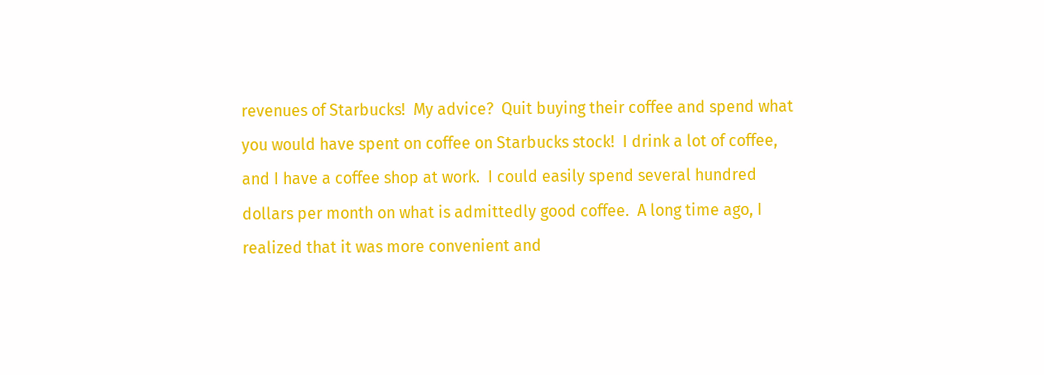revenues of Starbucks!  My advice?  Quit buying their coffee and spend what you would have spent on coffee on Starbucks stock!  I drink a lot of coffee, and I have a coffee shop at work.  I could easily spend several hundred dollars per month on what is admittedly good coffee.  A long time ago, I realized that it was more convenient and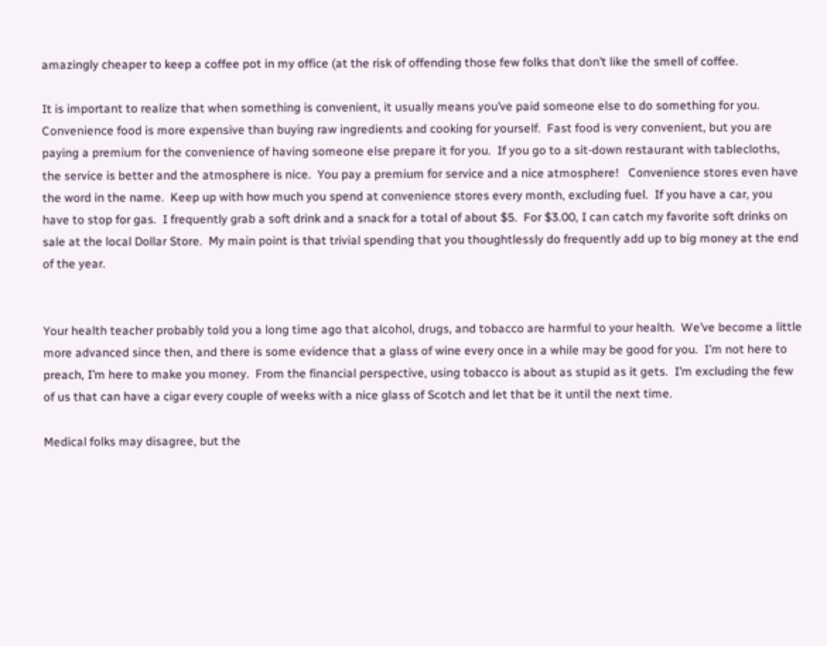amazingly cheaper to keep a coffee pot in my office (at the risk of offending those few folks that don’t like the smell of coffee.

It is important to realize that when something is convenient, it usually means you’ve paid someone else to do something for you.  Convenience food is more expensive than buying raw ingredients and cooking for yourself.  Fast food is very convenient, but you are paying a premium for the convenience of having someone else prepare it for you.  If you go to a sit-down restaurant with tablecloths, the service is better and the atmosphere is nice.  You pay a premium for service and a nice atmosphere!   Convenience stores even have the word in the name.  Keep up with how much you spend at convenience stores every month, excluding fuel.  If you have a car, you have to stop for gas.  I frequently grab a soft drink and a snack for a total of about $5.  For $3.00, I can catch my favorite soft drinks on sale at the local Dollar Store.  My main point is that trivial spending that you thoughtlessly do frequently add up to big money at the end of the year.


Your health teacher probably told you a long time ago that alcohol, drugs, and tobacco are harmful to your health.  We’ve become a little more advanced since then, and there is some evidence that a glass of wine every once in a while may be good for you.  I’m not here to preach, I’m here to make you money.  From the financial perspective, using tobacco is about as stupid as it gets.  I’m excluding the few of us that can have a cigar every couple of weeks with a nice glass of Scotch and let that be it until the next time.

Medical folks may disagree, but the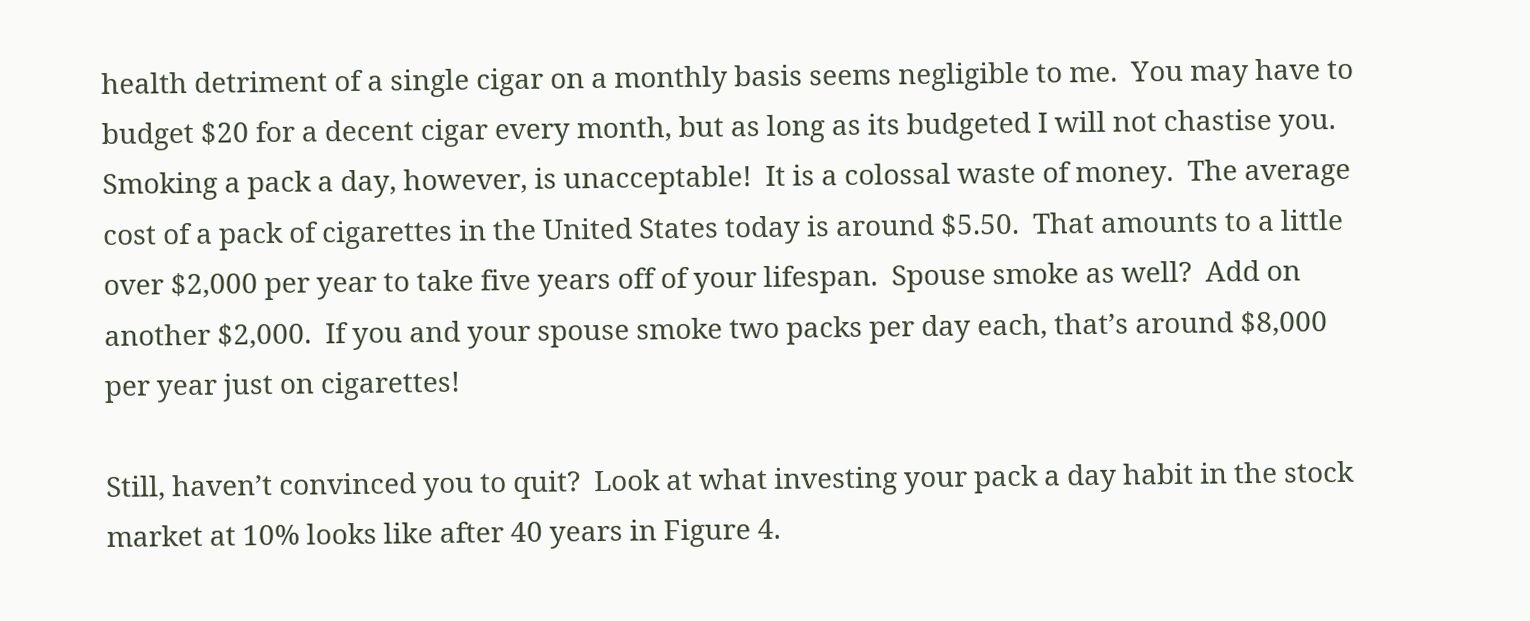health detriment of a single cigar on a monthly basis seems negligible to me.  You may have to budget $20 for a decent cigar every month, but as long as its budgeted I will not chastise you.  Smoking a pack a day, however, is unacceptable!  It is a colossal waste of money.  The average cost of a pack of cigarettes in the United States today is around $5.50.  That amounts to a little over $2,000 per year to take five years off of your lifespan.  Spouse smoke as well?  Add on another $2,000.  If you and your spouse smoke two packs per day each, that’s around $8,000 per year just on cigarettes!

Still, haven’t convinced you to quit?  Look at what investing your pack a day habit in the stock market at 10% looks like after 40 years in Figure 4.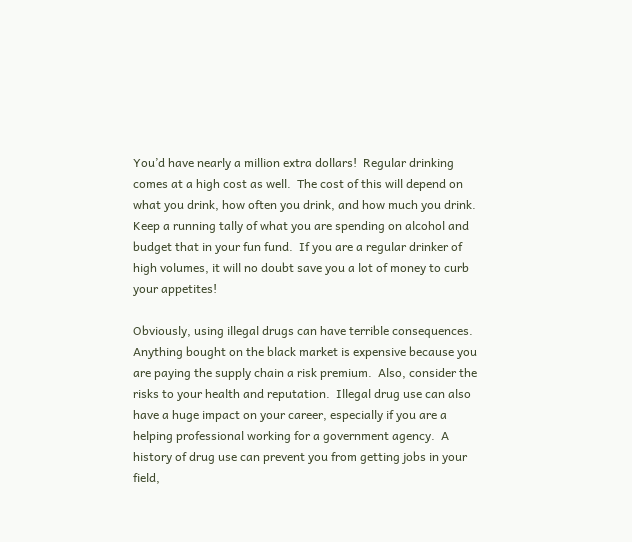You’d have nearly a million extra dollars!  Regular drinking comes at a high cost as well.  The cost of this will depend on what you drink, how often you drink, and how much you drink.  Keep a running tally of what you are spending on alcohol and budget that in your fun fund.  If you are a regular drinker of high volumes, it will no doubt save you a lot of money to curb your appetites!

Obviously, using illegal drugs can have terrible consequences.   Anything bought on the black market is expensive because you are paying the supply chain a risk premium.  Also, consider the risks to your health and reputation.  Illegal drug use can also have a huge impact on your career, especially if you are a helping professional working for a government agency.  A history of drug use can prevent you from getting jobs in your field,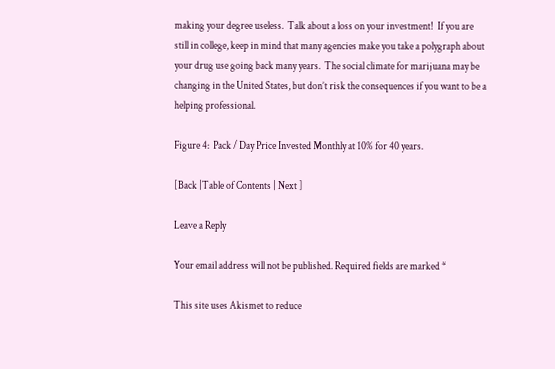making your degree useless.  Talk about a loss on your investment!  If you are still in college, keep in mind that many agencies make you take a polygraph about your drug use going back many years.  The social climate for marijuana may be changing in the United States, but don’t risk the consequences if you want to be a helping professional.

Figure 4:  Pack / Day Price Invested Monthly at 10% for 40 years.

[Back |Table of Contents | Next ]

Leave a Reply

Your email address will not be published. Required fields are marked *

This site uses Akismet to reduce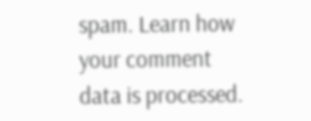spam. Learn how your comment data is processed.